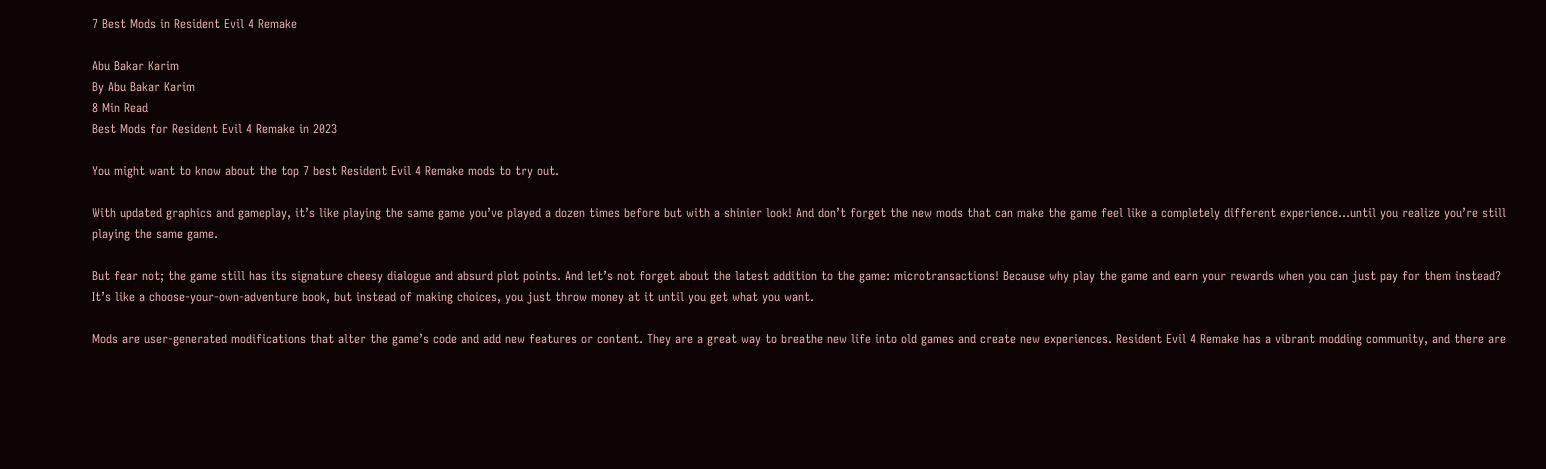7 Best Mods in Resident Evil 4 Remake

Abu Bakar Karim
By Abu Bakar Karim
8 Min Read
Best Mods for Resident Evil 4 Remake in 2023

You might want to know about the top 7 best Resident Evil 4 Remake mods to try out.

With updated graphics and gameplay, it’s like playing the same game you’ve played a dozen times before but with a shinier look! And don’t forget the new mods that can make the game feel like a completely different experience…until you realize you’re still playing the same game.

But fear not; the game still has its signature cheesy dialogue and absurd plot points. And let’s not forget about the latest addition to the game: microtransactions! Because why play the game and earn your rewards when you can just pay for them instead? It’s like a choose-your-own-adventure book, but instead of making choices, you just throw money at it until you get what you want.

Mods are user-generated modifications that alter the game’s code and add new features or content. They are a great way to breathe new life into old games and create new experiences. Resident Evil 4 Remake has a vibrant modding community, and there are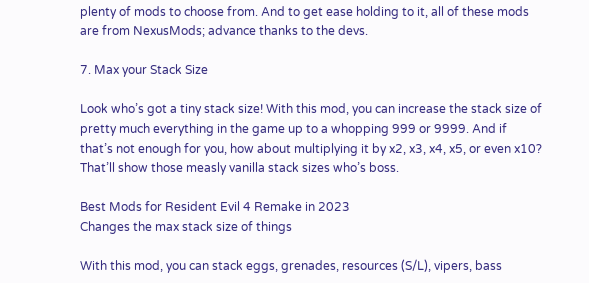plenty of mods to choose from. And to get ease holding to it, all of these mods are from NexusMods; advance thanks to the devs.

7. Max your Stack Size

Look who’s got a tiny stack size! With this mod, you can increase the stack size of pretty much everything in the game up to a whopping 999 or 9999. And if that’s not enough for you, how about multiplying it by x2, x3, x4, x5, or even x10? That’ll show those measly vanilla stack sizes who’s boss.

Best Mods for Resident Evil 4 Remake in 2023
Changes the max stack size of things

With this mod, you can stack eggs, grenades, resources (S/L), vipers, bass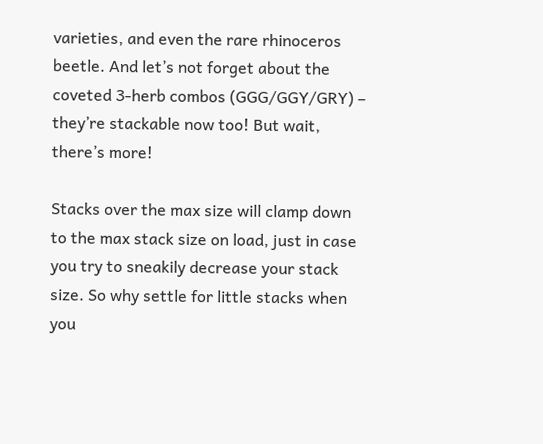varieties, and even the rare rhinoceros beetle. And let’s not forget about the coveted 3-herb combos (GGG/GGY/GRY) – they’re stackable now too! But wait, there’s more!

Stacks over the max size will clamp down to the max stack size on load, just in case you try to sneakily decrease your stack size. So why settle for little stacks when you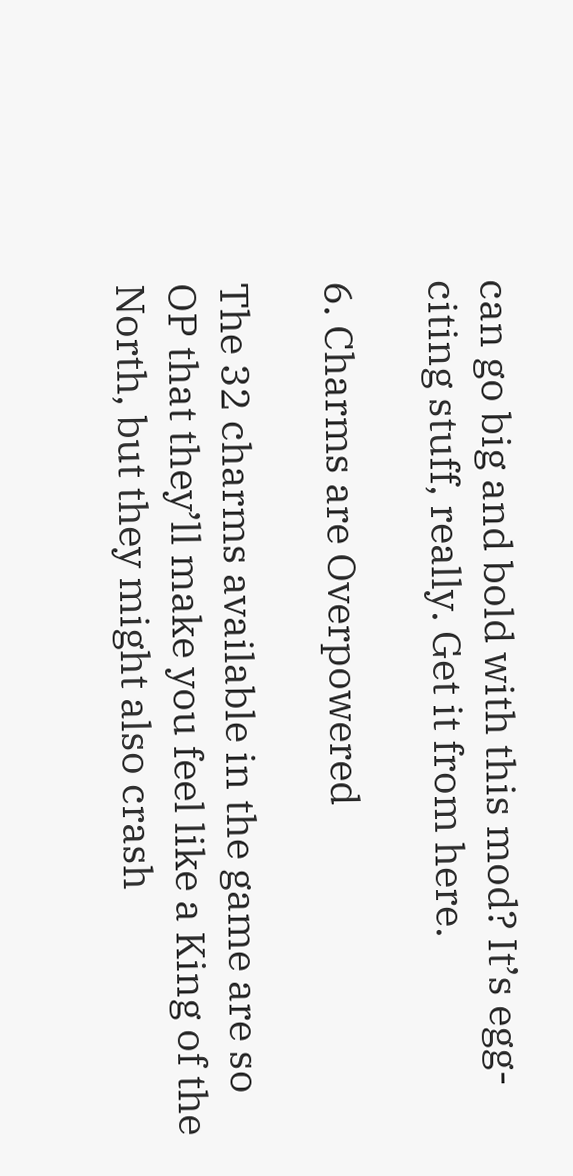can go big and bold with this mod? It’s egg-citing stuff, really. Get it from here.

6. Charms are Overpowered

The 32 charms available in the game are so OP that they’ll make you feel like a King of the North, but they might also crash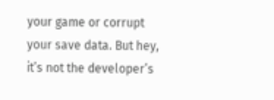your game or corrupt your save data. But hey, it’s not the developer’s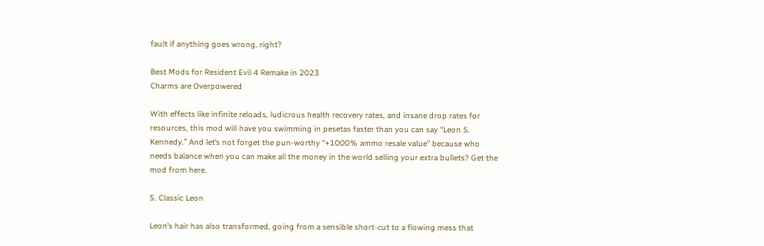fault if anything goes wrong, right?

Best Mods for Resident Evil 4 Remake in 2023
Charms are Overpowered

With effects like infinite reloads, ludicrous health recovery rates, and insane drop rates for resources, this mod will have you swimming in pesetas faster than you can say “Leon S. Kennedy.” And let’s not forget the pun-worthy “+1000% ammo resale value” because who needs balance when you can make all the money in the world selling your extra bullets? Get the mod from here.

5. Classic Leon

Leon’s hair has also transformed, going from a sensible short-cut to a flowing mess that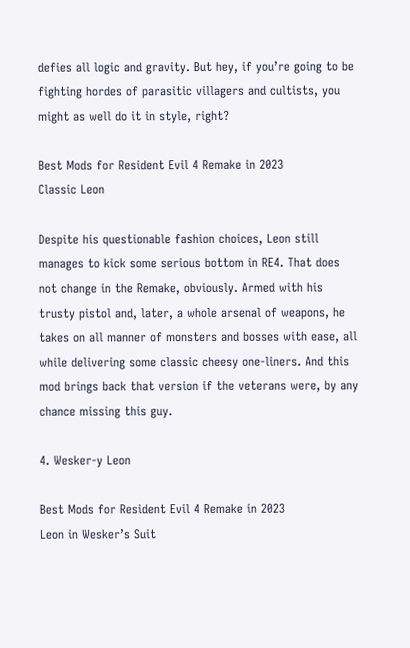defies all logic and gravity. But hey, if you’re going to be fighting hordes of parasitic villagers and cultists, you might as well do it in style, right?

Best Mods for Resident Evil 4 Remake in 2023
Classic Leon

Despite his questionable fashion choices, Leon still manages to kick some serious bottom in RE4. That does not change in the Remake, obviously. Armed with his trusty pistol and, later, a whole arsenal of weapons, he takes on all manner of monsters and bosses with ease, all while delivering some classic cheesy one-liners. And this mod brings back that version if the veterans were, by any chance missing this guy.

4. Wesker-y Leon

Best Mods for Resident Evil 4 Remake in 2023
Leon in Wesker’s Suit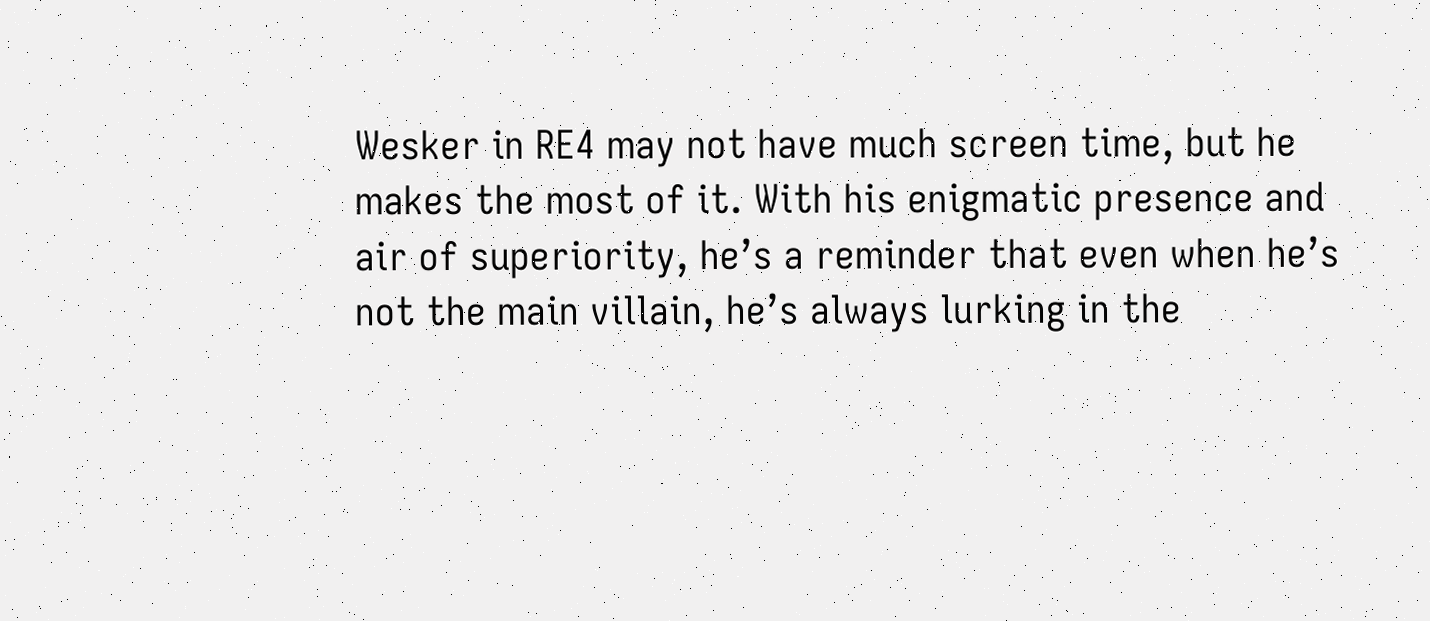Wesker in RE4 may not have much screen time, but he makes the most of it. With his enigmatic presence and air of superiority, he’s a reminder that even when he’s not the main villain, he’s always lurking in the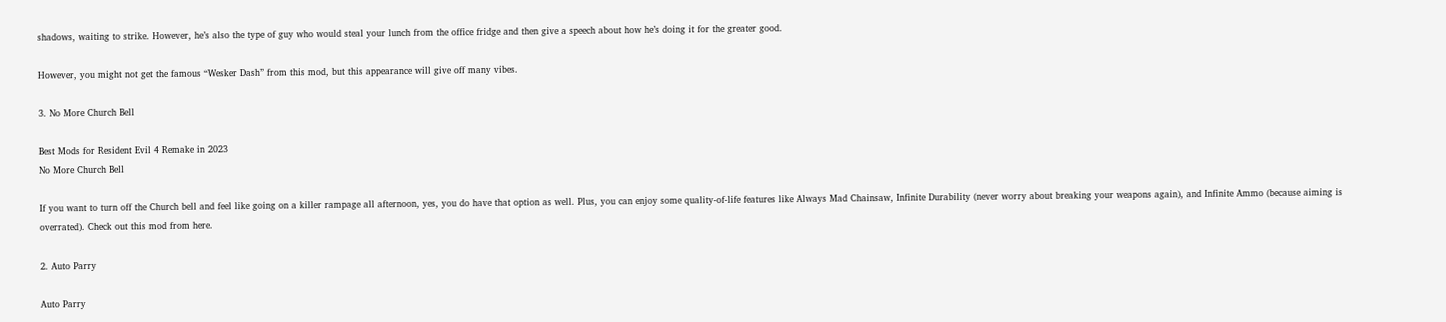shadows, waiting to strike. However, he’s also the type of guy who would steal your lunch from the office fridge and then give a speech about how he’s doing it for the greater good.

However, you might not get the famous “Wesker Dash” from this mod, but this appearance will give off many vibes.

3. No More Church Bell

Best Mods for Resident Evil 4 Remake in 2023
No More Church Bell

If you want to turn off the Church bell and feel like going on a killer rampage all afternoon, yes, you do have that option as well. Plus, you can enjoy some quality-of-life features like Always Mad Chainsaw, Infinite Durability (never worry about breaking your weapons again), and Infinite Ammo (because aiming is overrated). Check out this mod from here.

2. Auto Parry

Auto Parry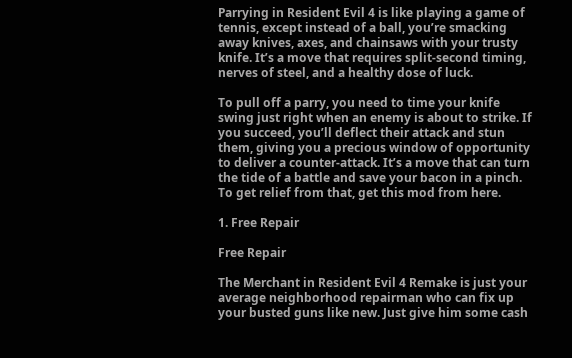Parrying in Resident Evil 4 is like playing a game of tennis, except instead of a ball, you’re smacking away knives, axes, and chainsaws with your trusty knife. It’s a move that requires split-second timing, nerves of steel, and a healthy dose of luck.

To pull off a parry, you need to time your knife swing just right when an enemy is about to strike. If you succeed, you’ll deflect their attack and stun them, giving you a precious window of opportunity to deliver a counter-attack. It’s a move that can turn the tide of a battle and save your bacon in a pinch. To get relief from that, get this mod from here.

1. Free Repair

Free Repair

The Merchant in Resident Evil 4 Remake is just your average neighborhood repairman who can fix up your busted guns like new. Just give him some cash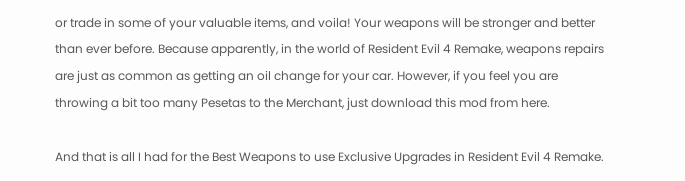or trade in some of your valuable items, and voila! Your weapons will be stronger and better than ever before. Because apparently, in the world of Resident Evil 4 Remake, weapons repairs are just as common as getting an oil change for your car. However, if you feel you are throwing a bit too many Pesetas to the Merchant, just download this mod from here.

And that is all I had for the Best Weapons to use Exclusive Upgrades in Resident Evil 4 Remake.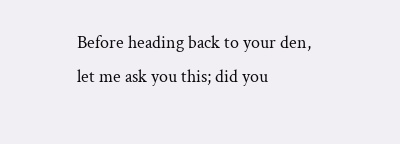Before heading back to your den, let me ask you this; did you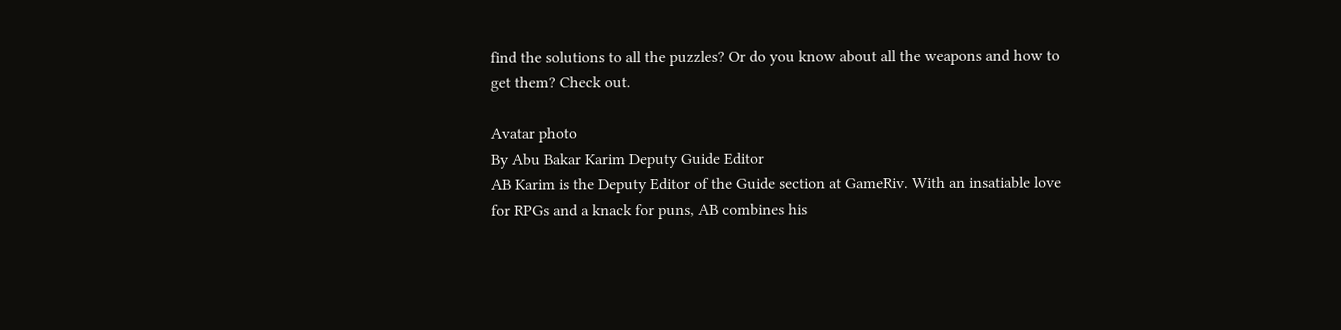find the solutions to all the puzzles? Or do you know about all the weapons and how to get them? Check out.

Avatar photo
By Abu Bakar Karim Deputy Guide Editor
AB Karim is the Deputy Editor of the Guide section at GameRiv. With an insatiable love for RPGs and a knack for puns, AB combines his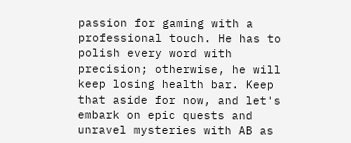passion for gaming with a professional touch. He has to polish every word with precision; otherwise, he will keep losing health bar. Keep that aside for now, and let's embark on epic quests and unravel mysteries with AB as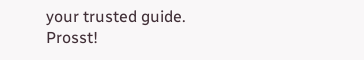your trusted guide. Prosst!